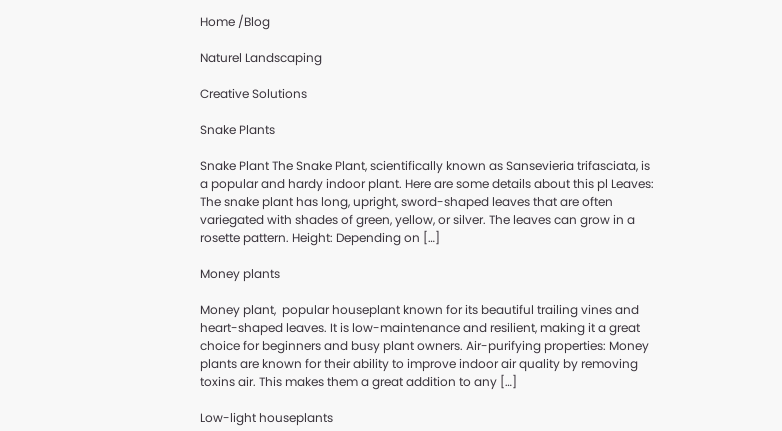Home /Blog

Naturel Landscaping

Creative Solutions

Snake Plants

Snake Plant The Snake Plant, scientifically known as Sansevieria trifasciata, is a popular and hardy indoor plant. Here are some details about this pl Leaves: The snake plant has long, upright, sword-shaped leaves that are often variegated with shades of green, yellow, or silver. The leaves can grow in a rosette pattern. Height: Depending on […]

Money plants

Money plant,  popular houseplant known for its beautiful trailing vines and heart-shaped leaves. It is low-maintenance and resilient, making it a great choice for beginners and busy plant owners. Air-purifying properties: Money plants are known for their ability to improve indoor air quality by removing toxins air. This makes them a great addition to any […]

Low-light houseplants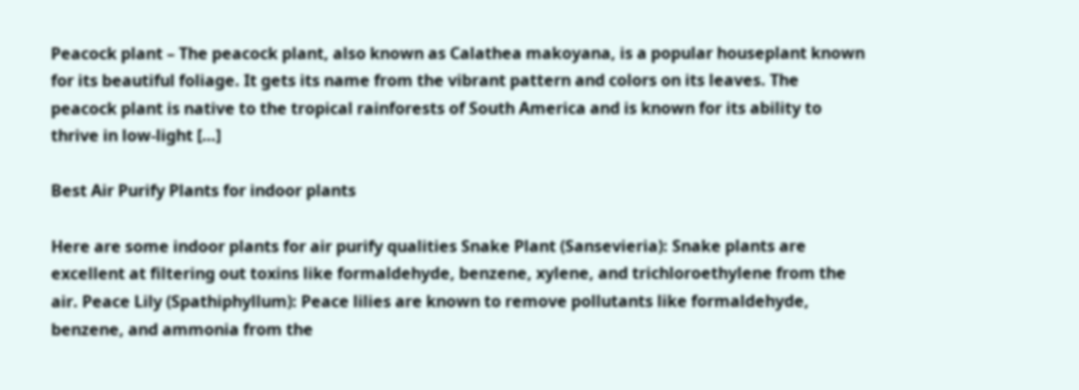Peacock plant – The peacock plant, also known as Calathea makoyana, is a popular houseplant known for its beautiful foliage. It gets its name from the vibrant pattern and colors on its leaves. The peacock plant is native to the tropical rainforests of South America and is known for its ability to thrive in low-light […]

Best Air Purify Plants for indoor plants

Here are some indoor plants for air purify qualities Snake Plant (Sansevieria): Snake plants are excellent at filtering out toxins like formaldehyde, benzene, xylene, and trichloroethylene from the air. Peace Lily (Spathiphyllum): Peace lilies are known to remove pollutants like formaldehyde, benzene, and ammonia from the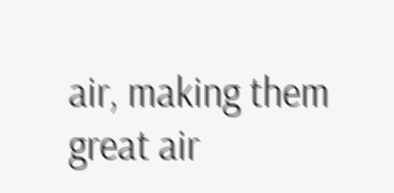air, making them great air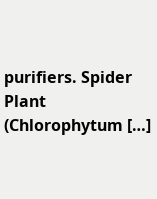purifiers. Spider Plant (Chlorophytum […]